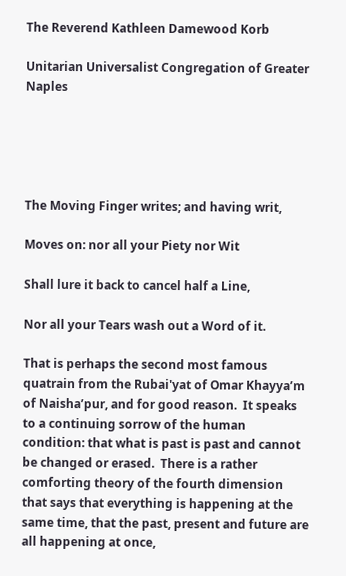The Reverend Kathleen Damewood Korb

Unitarian Universalist Congregation of Greater Naples





The Moving Finger writes; and having writ,

Moves on: nor all your Piety nor Wit

Shall lure it back to cancel half a Line,

Nor all your Tears wash out a Word of it.

That is perhaps the second most famous quatrain from the Rubai'yat of Omar Khayya’m of Naisha’pur, and for good reason.  It speaks to a continuing sorrow of the human condition: that what is past is past and cannot be changed or erased.  There is a rather comforting theory of the fourth dimension that says that everything is happening at the same time, that the past, present and future are all happening at once,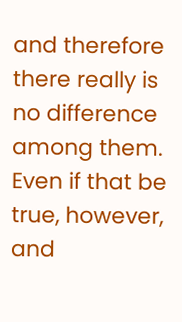and therefore there really is no difference among them.  Even if that be true, however, and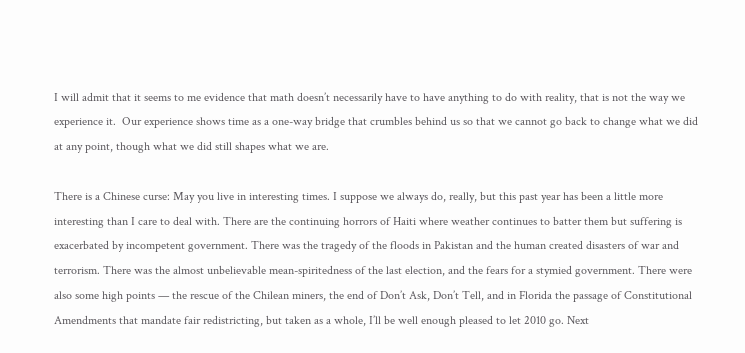I will admit that it seems to me evidence that math doesn’t necessarily have to have anything to do with reality, that is not the way we experience it.  Our experience shows time as a one-way bridge that crumbles behind us so that we cannot go back to change what we did at any point, though what we did still shapes what we are.

There is a Chinese curse: May you live in interesting times. I suppose we always do, really, but this past year has been a little more interesting than I care to deal with. There are the continuing horrors of Haiti where weather continues to batter them but suffering is exacerbated by incompetent government. There was the tragedy of the floods in Pakistan and the human created disasters of war and terrorism. There was the almost unbelievable mean-spiritedness of the last election, and the fears for a stymied government. There were also some high points — the rescue of the Chilean miners, the end of Don’t Ask, Don’t Tell, and in Florida the passage of Constitutional Amendments that mandate fair redistricting, but taken as a whole, I’ll be well enough pleased to let 2010 go. Next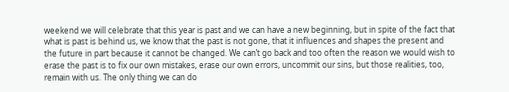weekend we will celebrate that this year is past and we can have a new beginning, but in spite of the fact that what is past is behind us, we know that the past is not gone, that it influences and shapes the present and the future in part because it cannot be changed. We can’t go back and too often the reason we would wish to erase the past is to fix our own mistakes, erase our own errors, uncommit our sins, but those realities, too, remain with us. The only thing we can do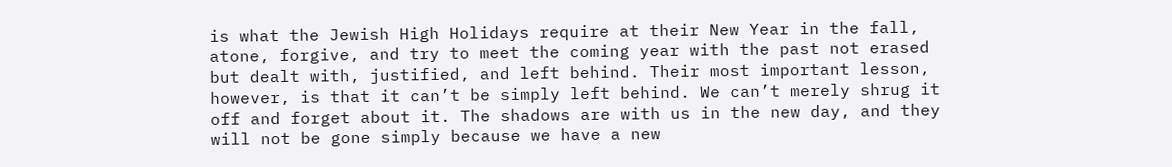is what the Jewish High Holidays require at their New Year in the fall, atone, forgive, and try to meet the coming year with the past not erased but dealt with, justified, and left behind. Their most important lesson, however, is that it can’t be simply left behind. We can’t merely shrug it off and forget about it. The shadows are with us in the new day, and they will not be gone simply because we have a new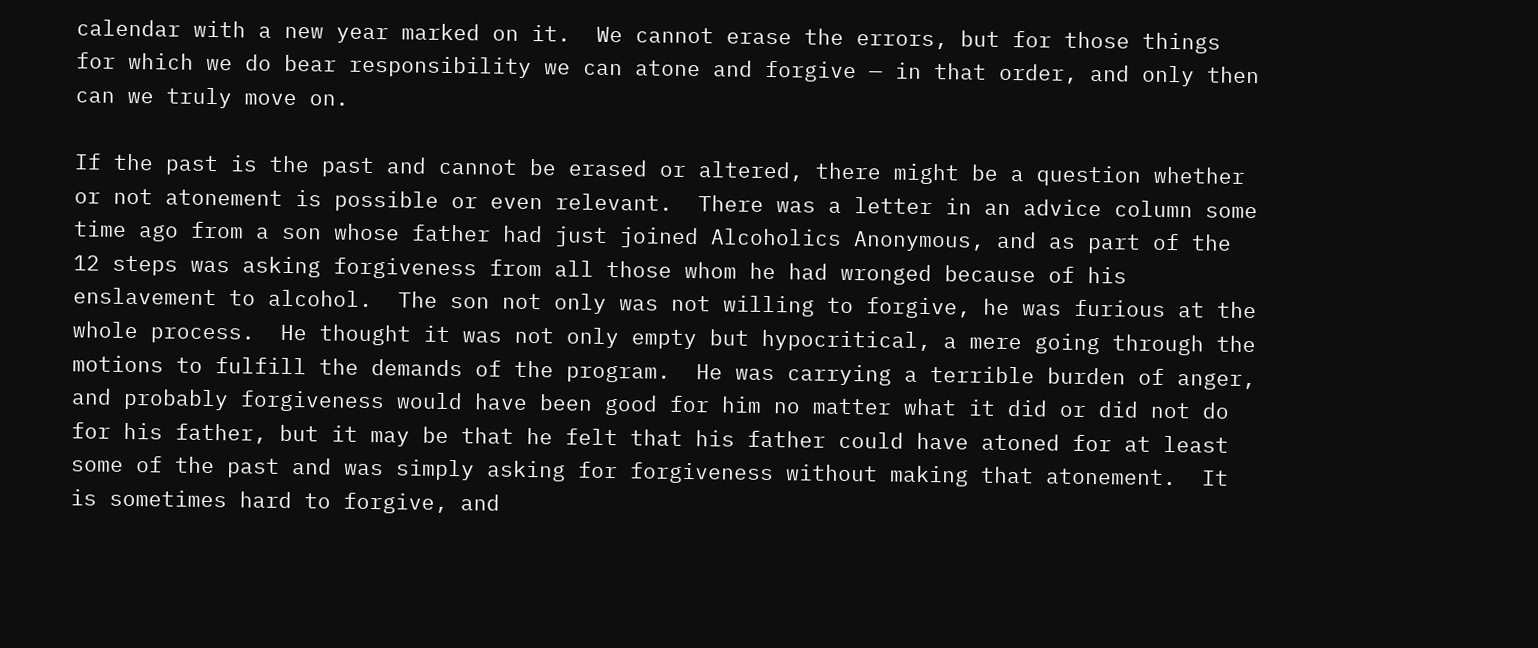calendar with a new year marked on it.  We cannot erase the errors, but for those things for which we do bear responsibility we can atone and forgive — in that order, and only then can we truly move on.

If the past is the past and cannot be erased or altered, there might be a question whether or not atonement is possible or even relevant.  There was a letter in an advice column some time ago from a son whose father had just joined Alcoholics Anonymous, and as part of the 12 steps was asking forgiveness from all those whom he had wronged because of his enslavement to alcohol.  The son not only was not willing to forgive, he was furious at the whole process.  He thought it was not only empty but hypocritical, a mere going through the motions to fulfill the demands of the program.  He was carrying a terrible burden of anger, and probably forgiveness would have been good for him no matter what it did or did not do for his father, but it may be that he felt that his father could have atoned for at least some of the past and was simply asking for forgiveness without making that atonement.  It is sometimes hard to forgive, and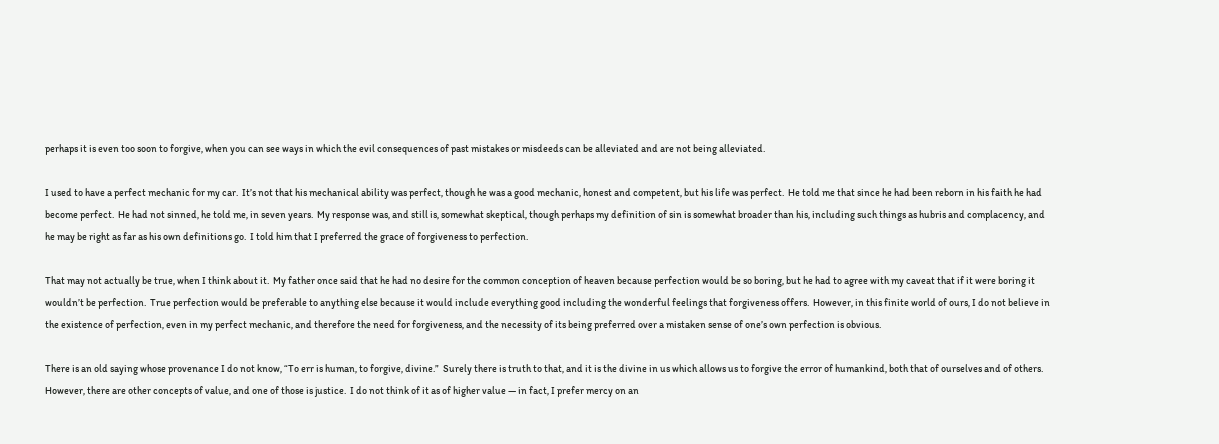perhaps it is even too soon to forgive, when you can see ways in which the evil consequences of past mistakes or misdeeds can be alleviated and are not being alleviated.

I used to have a perfect mechanic for my car.  It’s not that his mechanical ability was perfect, though he was a good mechanic, honest and competent, but his life was perfect.  He told me that since he had been reborn in his faith he had become perfect.  He had not sinned, he told me, in seven years.  My response was, and still is, somewhat skeptical, though perhaps my definition of sin is somewhat broader than his, including such things as hubris and complacency, and he may be right as far as his own definitions go.  I told him that I preferred the grace of forgiveness to perfection.

That may not actually be true, when I think about it.  My father once said that he had no desire for the common conception of heaven because perfection would be so boring, but he had to agree with my caveat that if it were boring it wouldn’t be perfection.  True perfection would be preferable to anything else because it would include everything good including the wonderful feelings that forgiveness offers.  However, in this finite world of ours, I do not believe in the existence of perfection, even in my perfect mechanic, and therefore the need for forgiveness, and the necessity of its being preferred over a mistaken sense of one’s own perfection is obvious.

There is an old saying whose provenance I do not know, “To err is human, to forgive, divine.”  Surely there is truth to that, and it is the divine in us which allows us to forgive the error of humankind, both that of ourselves and of others.  However, there are other concepts of value, and one of those is justice.  I do not think of it as of higher value — in fact, I prefer mercy on an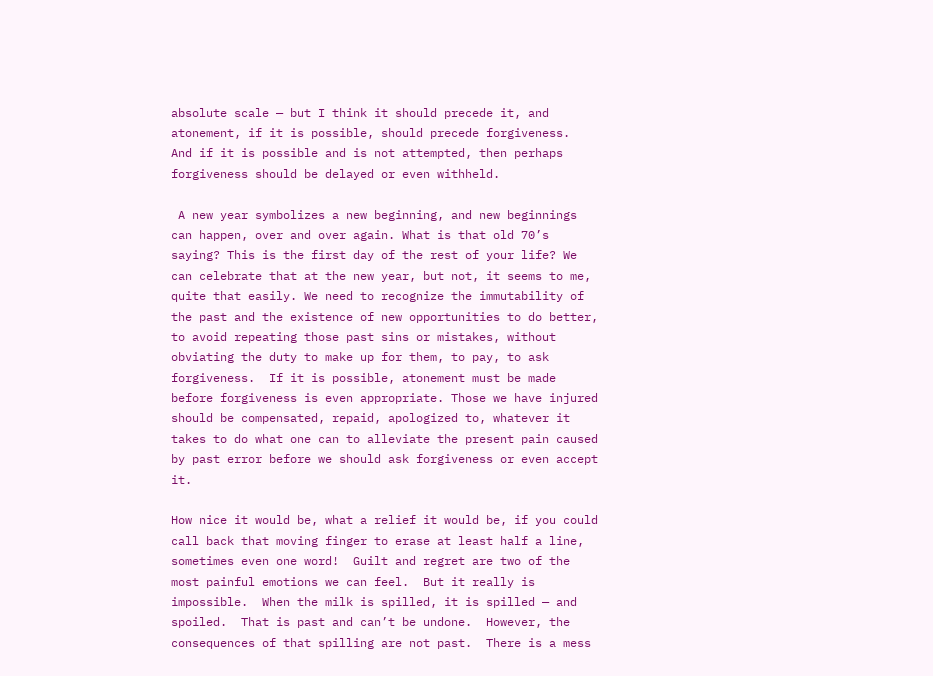absolute scale — but I think it should precede it, and atonement, if it is possible, should precede forgiveness.  And if it is possible and is not attempted, then perhaps forgiveness should be delayed or even withheld.

 A new year symbolizes a new beginning, and new beginnings can happen, over and over again. What is that old 70’s saying? This is the first day of the rest of your life? We can celebrate that at the new year, but not, it seems to me, quite that easily. We need to recognize the immutability of the past and the existence of new opportunities to do better, to avoid repeating those past sins or mistakes, without obviating the duty to make up for them, to pay, to ask forgiveness.  If it is possible, atonement must be made before forgiveness is even appropriate. Those we have injured should be compensated, repaid, apologized to, whatever it takes to do what one can to alleviate the present pain caused by past error before we should ask forgiveness or even accept it.

How nice it would be, what a relief it would be, if you could call back that moving finger to erase at least half a line, sometimes even one word!  Guilt and regret are two of the most painful emotions we can feel.  But it really is impossible.  When the milk is spilled, it is spilled — and spoiled.  That is past and can’t be undone.  However, the consequences of that spilling are not past.  There is a mess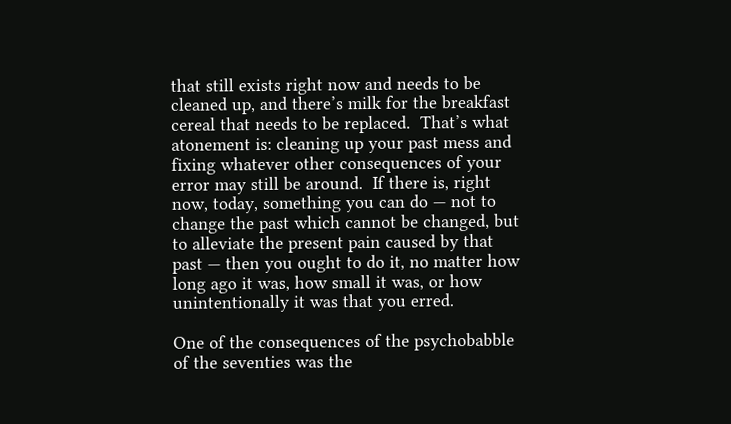that still exists right now and needs to be cleaned up, and there’s milk for the breakfast cereal that needs to be replaced.  That’s what atonement is: cleaning up your past mess and fixing whatever other consequences of your error may still be around.  If there is, right now, today, something you can do — not to change the past which cannot be changed, but to alleviate the present pain caused by that past — then you ought to do it, no matter how long ago it was, how small it was, or how unintentionally it was that you erred.

One of the consequences of the psychobabble of the seventies was the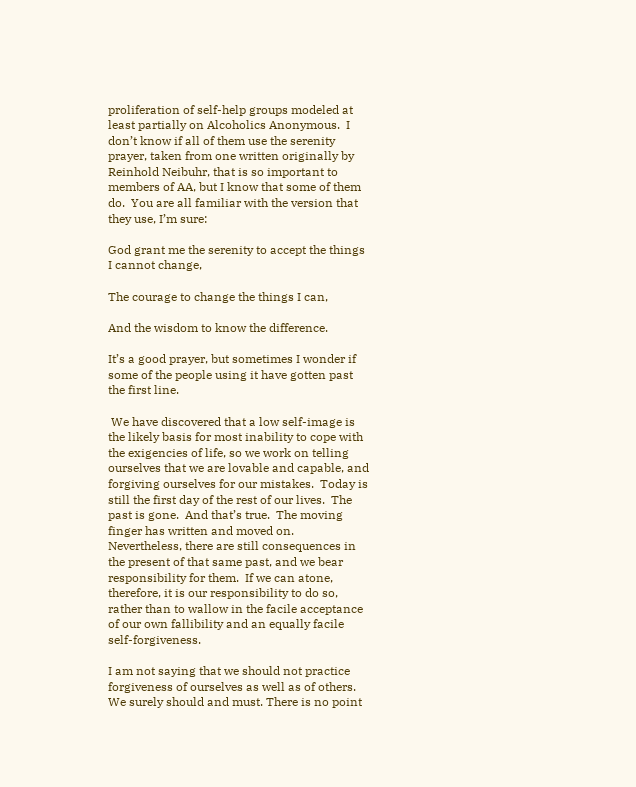proliferation of self-help groups modeled at least partially on Alcoholics Anonymous.  I don’t know if all of them use the serenity prayer, taken from one written originally by Reinhold Neibuhr, that is so important to members of AA, but I know that some of them do.  You are all familiar with the version that they use, I’m sure:

God grant me the serenity to accept the things I cannot change,

The courage to change the things I can,

And the wisdom to know the difference.

It’s a good prayer, but sometimes I wonder if some of the people using it have gotten past the first line.

 We have discovered that a low self-image is the likely basis for most inability to cope with the exigencies of life, so we work on telling ourselves that we are lovable and capable, and forgiving ourselves for our mistakes.  Today is still the first day of the rest of our lives.  The past is gone.  And that’s true.  The moving finger has written and moved on.  Nevertheless, there are still consequences in the present of that same past, and we bear responsibility for them.  If we can atone, therefore, it is our responsibility to do so, rather than to wallow in the facile acceptance of our own fallibility and an equally facile self-forgiveness.

I am not saying that we should not practice forgiveness of ourselves as well as of others.  We surely should and must. There is no point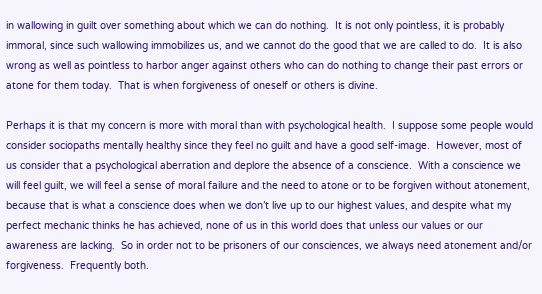in wallowing in guilt over something about which we can do nothing.  It is not only pointless, it is probably immoral, since such wallowing immobilizes us, and we cannot do the good that we are called to do.  It is also wrong as well as pointless to harbor anger against others who can do nothing to change their past errors or atone for them today.  That is when forgiveness of oneself or others is divine.

Perhaps it is that my concern is more with moral than with psychological health.  I suppose some people would consider sociopaths mentally healthy since they feel no guilt and have a good self-image.  However, most of us consider that a psychological aberration and deplore the absence of a conscience.  With a conscience we will feel guilt, we will feel a sense of moral failure and the need to atone or to be forgiven without atonement, because that is what a conscience does when we don’t live up to our highest values, and despite what my perfect mechanic thinks he has achieved, none of us in this world does that unless our values or our awareness are lacking.  So in order not to be prisoners of our consciences, we always need atonement and/or forgiveness.  Frequently both.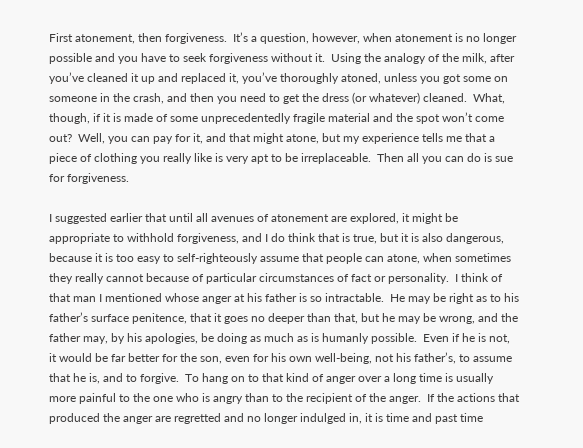First atonement, then forgiveness.  It’s a question, however, when atonement is no longer possible and you have to seek forgiveness without it.  Using the analogy of the milk, after you’ve cleaned it up and replaced it, you’ve thoroughly atoned, unless you got some on someone in the crash, and then you need to get the dress (or whatever) cleaned.  What, though, if it is made of some unprecedentedly fragile material and the spot won’t come out?  Well, you can pay for it, and that might atone, but my experience tells me that a piece of clothing you really like is very apt to be irreplaceable.  Then all you can do is sue for forgiveness.

I suggested earlier that until all avenues of atonement are explored, it might be appropriate to withhold forgiveness, and I do think that is true, but it is also dangerous, because it is too easy to self-righteously assume that people can atone, when sometimes they really cannot because of particular circumstances of fact or personality.  I think of that man I mentioned whose anger at his father is so intractable.  He may be right as to his father’s surface penitence, that it goes no deeper than that, but he may be wrong, and the father may, by his apologies, be doing as much as is humanly possible.  Even if he is not, it would be far better for the son, even for his own well-being, not his father’s, to assume that he is, and to forgive.  To hang on to that kind of anger over a long time is usually more painful to the one who is angry than to the recipient of the anger.  If the actions that produced the anger are regretted and no longer indulged in, it is time and past time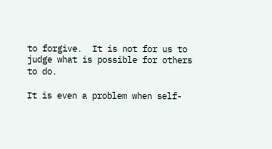to forgive.  It is not for us to judge what is possible for others to do.

It is even a problem when self-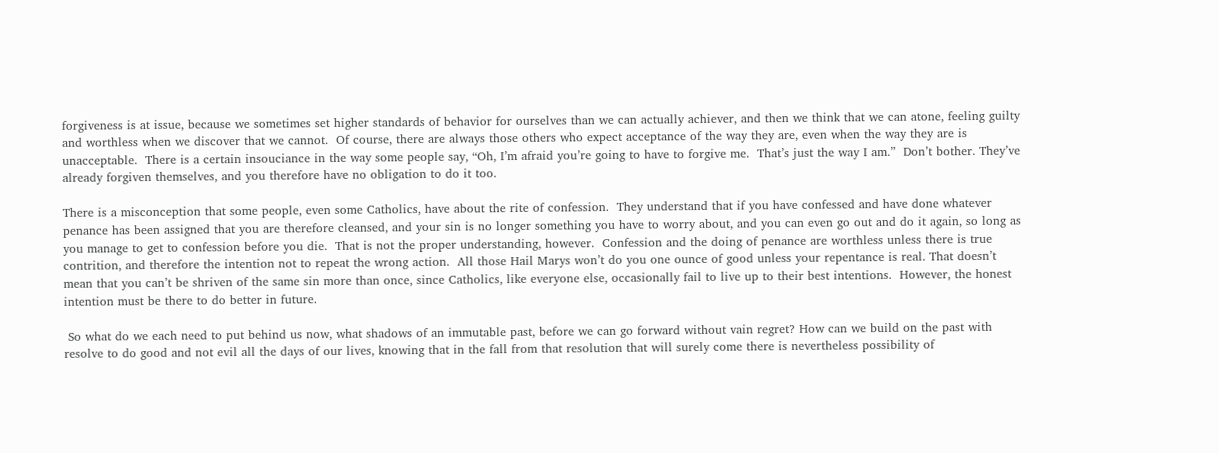forgiveness is at issue, because we sometimes set higher standards of behavior for ourselves than we can actually achiever, and then we think that we can atone, feeling guilty and worthless when we discover that we cannot.  Of course, there are always those others who expect acceptance of the way they are, even when the way they are is unacceptable.  There is a certain insouciance in the way some people say, “Oh, I’m afraid you’re going to have to forgive me.  That’s just the way I am.”  Don’t bother. They’ve already forgiven themselves, and you therefore have no obligation to do it too.

There is a misconception that some people, even some Catholics, have about the rite of confession.  They understand that if you have confessed and have done whatever penance has been assigned that you are therefore cleansed, and your sin is no longer something you have to worry about, and you can even go out and do it again, so long as you manage to get to confession before you die.  That is not the proper understanding, however.  Confession and the doing of penance are worthless unless there is true contrition, and therefore the intention not to repeat the wrong action.  All those Hail Marys won’t do you one ounce of good unless your repentance is real. That doesn’t mean that you can’t be shriven of the same sin more than once, since Catholics, like everyone else, occasionally fail to live up to their best intentions.  However, the honest intention must be there to do better in future.

 So what do we each need to put behind us now, what shadows of an immutable past, before we can go forward without vain regret? How can we build on the past with resolve to do good and not evil all the days of our lives, knowing that in the fall from that resolution that will surely come there is nevertheless possibility of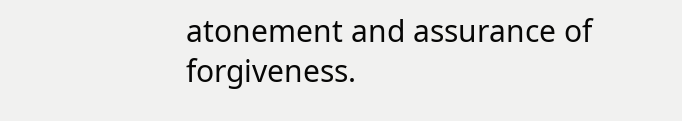atonement and assurance of forgiveness.